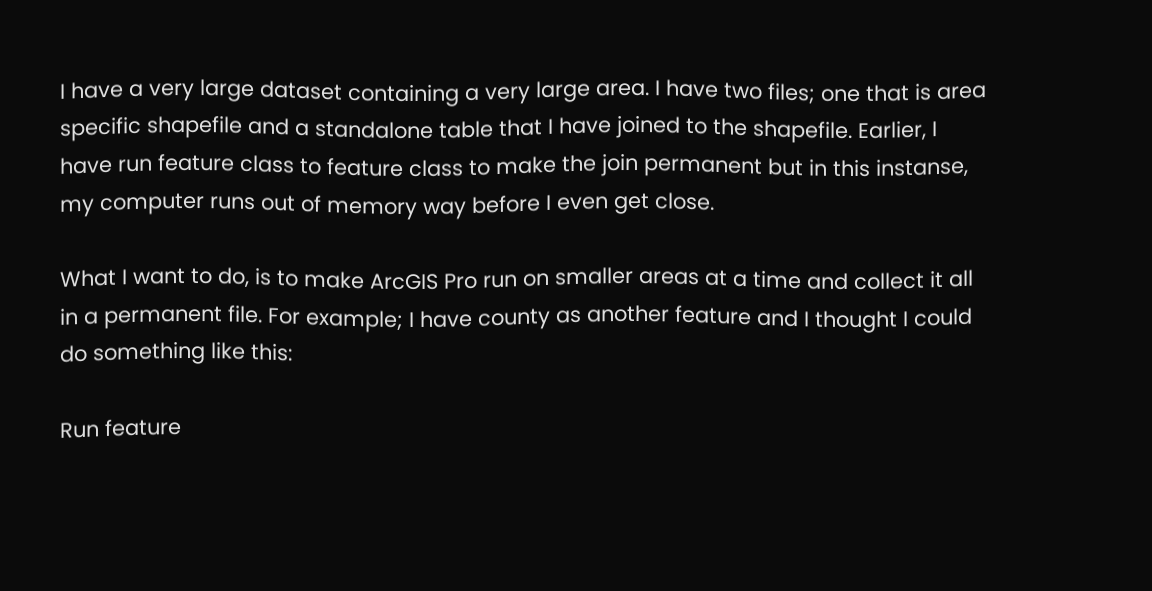I have a very large dataset containing a very large area. I have two files; one that is area specific shapefile and a standalone table that I have joined to the shapefile. Earlier, I have run feature class to feature class to make the join permanent but in this instanse, my computer runs out of memory way before I even get close.

What I want to do, is to make ArcGIS Pro run on smaller areas at a time and collect it all in a permanent file. For example; I have county as another feature and I thought I could do something like this:

Run feature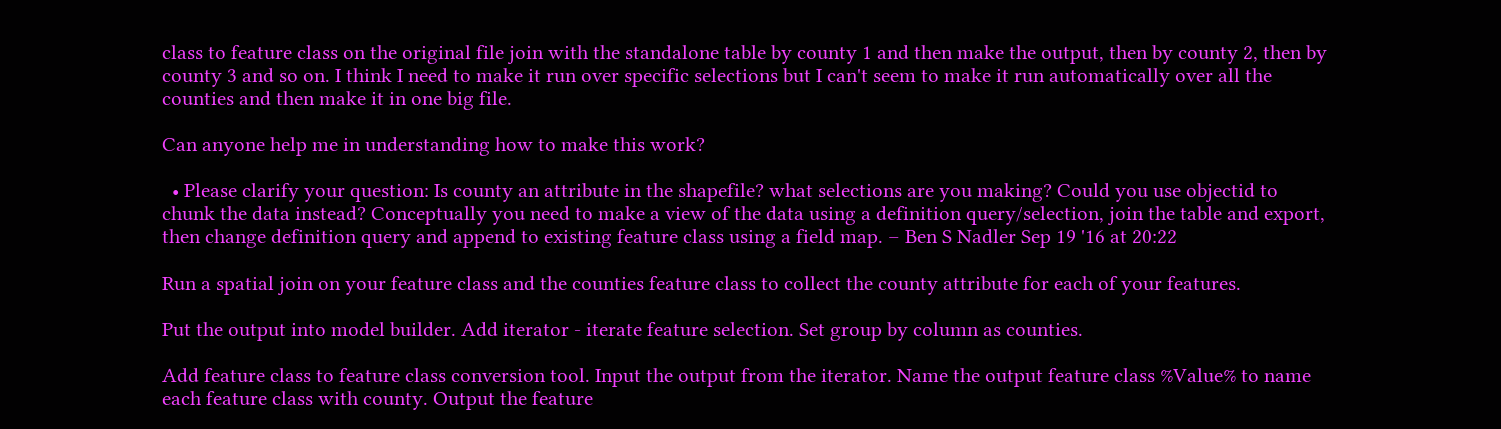class to feature class on the original file join with the standalone table by county 1 and then make the output, then by county 2, then by county 3 and so on. I think I need to make it run over specific selections but I can't seem to make it run automatically over all the counties and then make it in one big file.

Can anyone help me in understanding how to make this work?

  • Please clarify your question: Is county an attribute in the shapefile? what selections are you making? Could you use objectid to chunk the data instead? Conceptually you need to make a view of the data using a definition query/selection, join the table and export, then change definition query and append to existing feature class using a field map. – Ben S Nadler Sep 19 '16 at 20:22

Run a spatial join on your feature class and the counties feature class to collect the county attribute for each of your features.

Put the output into model builder. Add iterator - iterate feature selection. Set group by column as counties.

Add feature class to feature class conversion tool. Input the output from the iterator. Name the output feature class %Value% to name each feature class with county. Output the feature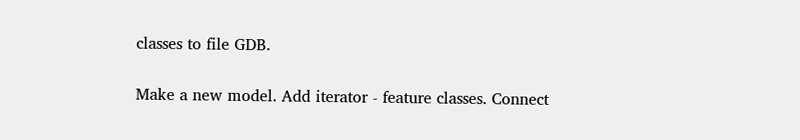classes to file GDB.

Make a new model. Add iterator - feature classes. Connect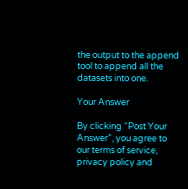the output to the append tool to append all the datasets into one.

Your Answer

By clicking “Post Your Answer”, you agree to our terms of service, privacy policy and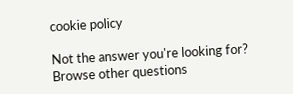cookie policy

Not the answer you're looking for? Browse other questions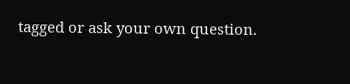tagged or ask your own question.